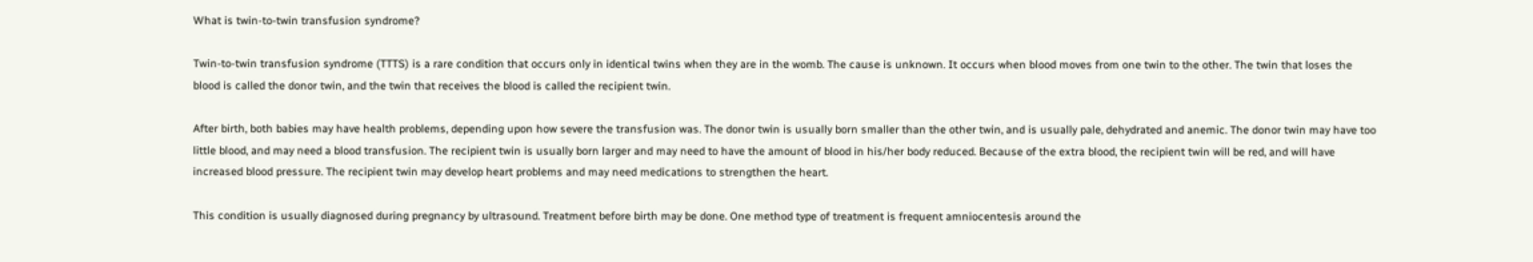What is twin-to-twin transfusion syndrome?

Twin-to-twin transfusion syndrome (TTTS) is a rare condition that occurs only in identical twins when they are in the womb. The cause is unknown. It occurs when blood moves from one twin to the other. The twin that loses the blood is called the donor twin, and the twin that receives the blood is called the recipient twin.

After birth, both babies may have health problems, depending upon how severe the transfusion was. The donor twin is usually born smaller than the other twin, and is usually pale, dehydrated and anemic. The donor twin may have too little blood, and may need a blood transfusion. The recipient twin is usually born larger and may need to have the amount of blood in his/her body reduced. Because of the extra blood, the recipient twin will be red, and will have increased blood pressure. The recipient twin may develop heart problems and may need medications to strengthen the heart.

This condition is usually diagnosed during pregnancy by ultrasound. Treatment before birth may be done. One method type of treatment is frequent amniocentesis around the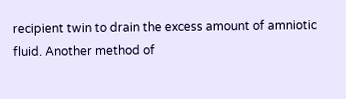recipient twin to drain the excess amount of amniotic fluid. Another method of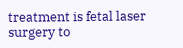treatment is fetal laser surgery to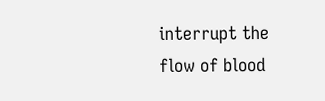interrupt the flow of blood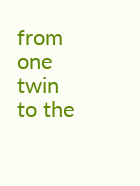from one twin to the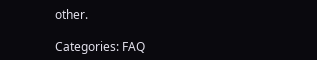other.

Categories: FAQ